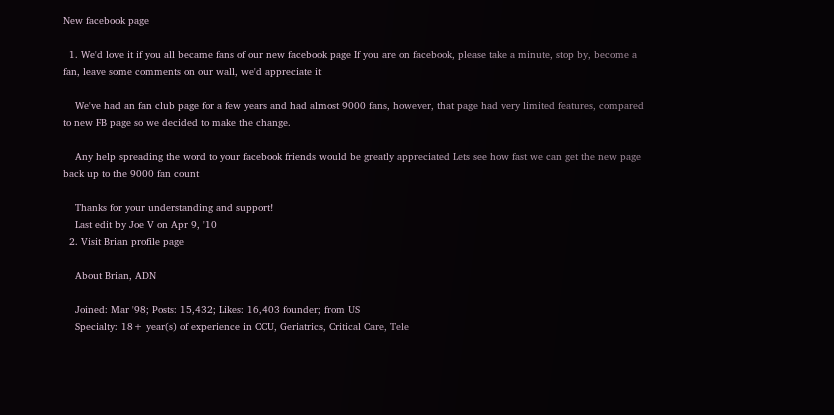New facebook page

  1. We'd love it if you all became fans of our new facebook page If you are on facebook, please take a minute, stop by, become a fan, leave some comments on our wall, we'd appreciate it

    We've had an fan club page for a few years and had almost 9000 fans, however, that page had very limited features, compared to new FB page so we decided to make the change.

    Any help spreading the word to your facebook friends would be greatly appreciated Lets see how fast we can get the new page back up to the 9000 fan count

    Thanks for your understanding and support!
    Last edit by Joe V on Apr 9, '10
  2. Visit Brian profile page

    About Brian, ADN

    Joined: Mar '98; Posts: 15,432; Likes: 16,403 founder; from US
    Specialty: 18+ year(s) of experience in CCU, Geriatrics, Critical Care, Tele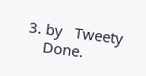3. by   Tweety
    Done.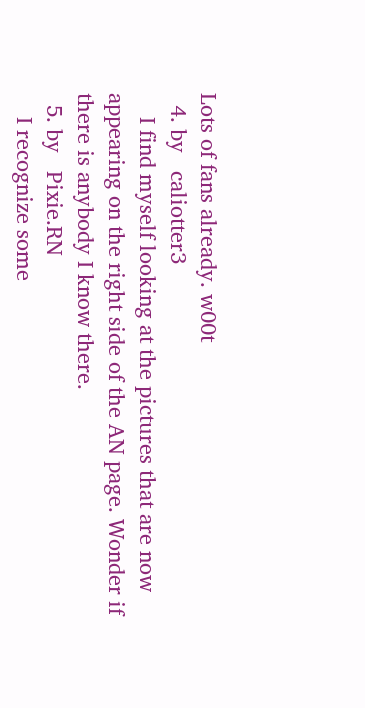Lots of fans already. w00t
  4. by   caliotter3
    I find myself looking at the pictures that are now appearing on the right side of the AN page. Wonder if there is anybody I know there.
  5. by   Pixie.RN
    I recognize some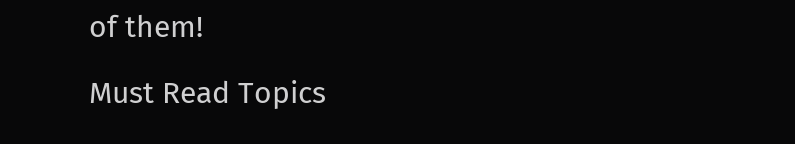of them!

Must Read Topics